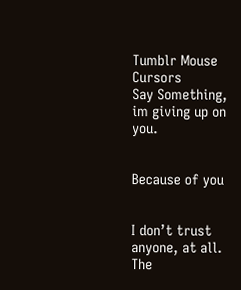Tumblr Mouse Cursors
Say Something, im giving up on you.


Because of you


I don’t trust anyone, at all. The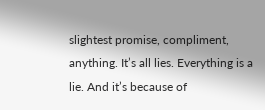slightest promise, compliment, anything. It’s all lies. Everything is a lie. And it’s because of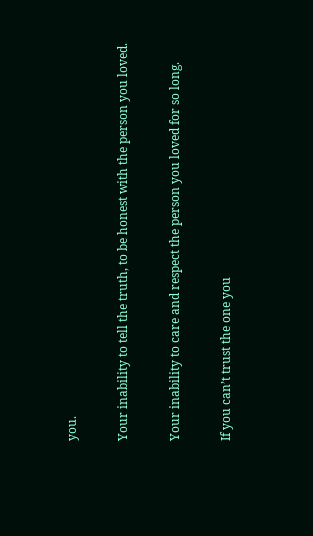you.

Your inability to tell the truth, to be honest with the person you loved.

Your inability to care and respect the person you loved for so long.

If you can’t trust the one you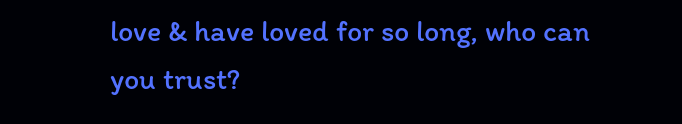love & have loved for so long, who can you trust?